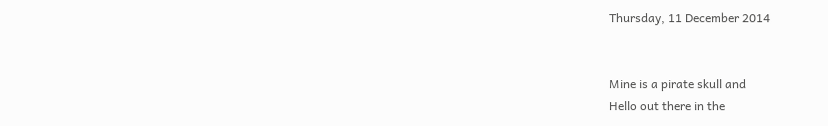Thursday, 11 December 2014


Mine is a pirate skull and
Hello out there in the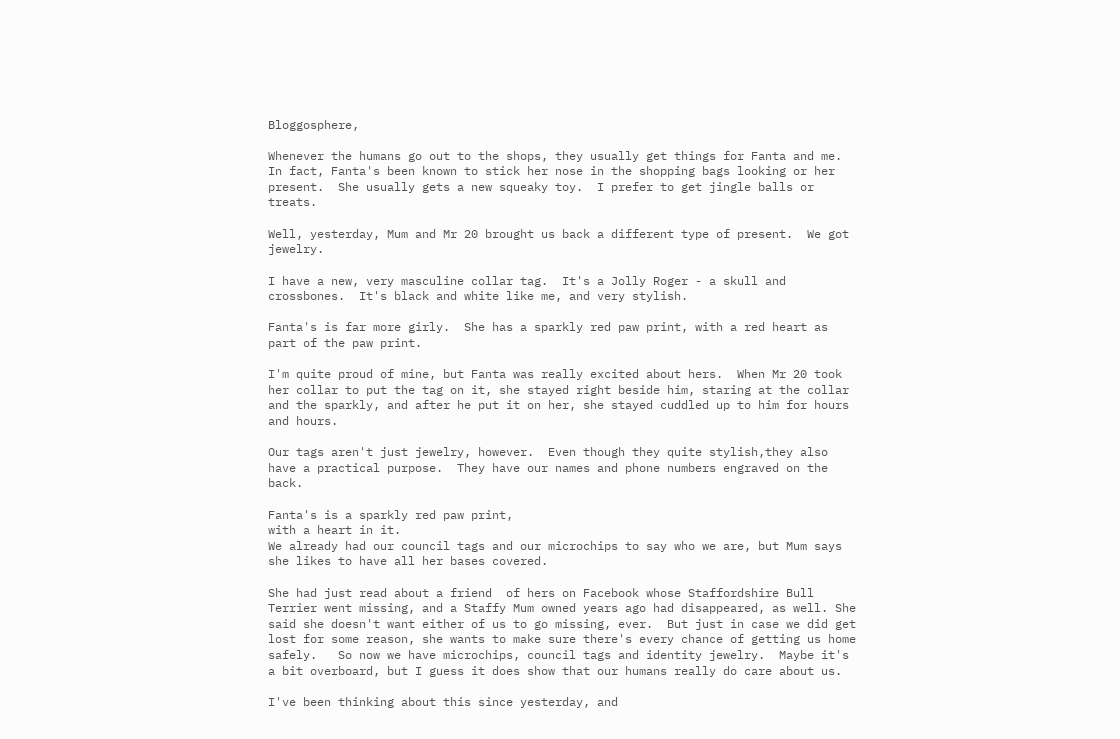Bloggosphere,

Whenever the humans go out to the shops, they usually get things for Fanta and me.  In fact, Fanta's been known to stick her nose in the shopping bags looking or her present.  She usually gets a new squeaky toy.  I prefer to get jingle balls or treats.

Well, yesterday, Mum and Mr 20 brought us back a different type of present.  We got jewelry.

I have a new, very masculine collar tag.  It's a Jolly Roger - a skull and crossbones.  It's black and white like me, and very stylish.

Fanta's is far more girly.  She has a sparkly red paw print, with a red heart as part of the paw print.

I'm quite proud of mine, but Fanta was really excited about hers.  When Mr 20 took her collar to put the tag on it, she stayed right beside him, staring at the collar and the sparkly, and after he put it on her, she stayed cuddled up to him for hours and hours.

Our tags aren't just jewelry, however.  Even though they quite stylish,they also have a practical purpose.  They have our names and phone numbers engraved on the back.

Fanta's is a sparkly red paw print,
with a heart in it.
We already had our council tags and our microchips to say who we are, but Mum says she likes to have all her bases covered.

She had just read about a friend  of hers on Facebook whose Staffordshire Bull Terrier went missing, and a Staffy Mum owned years ago had disappeared, as well. She said she doesn't want either of us to go missing, ever.  But just in case we did get lost for some reason, she wants to make sure there's every chance of getting us home safely.   So now we have microchips, council tags and identity jewelry.  Maybe it's a bit overboard, but I guess it does show that our humans really do care about us.

I've been thinking about this since yesterday, and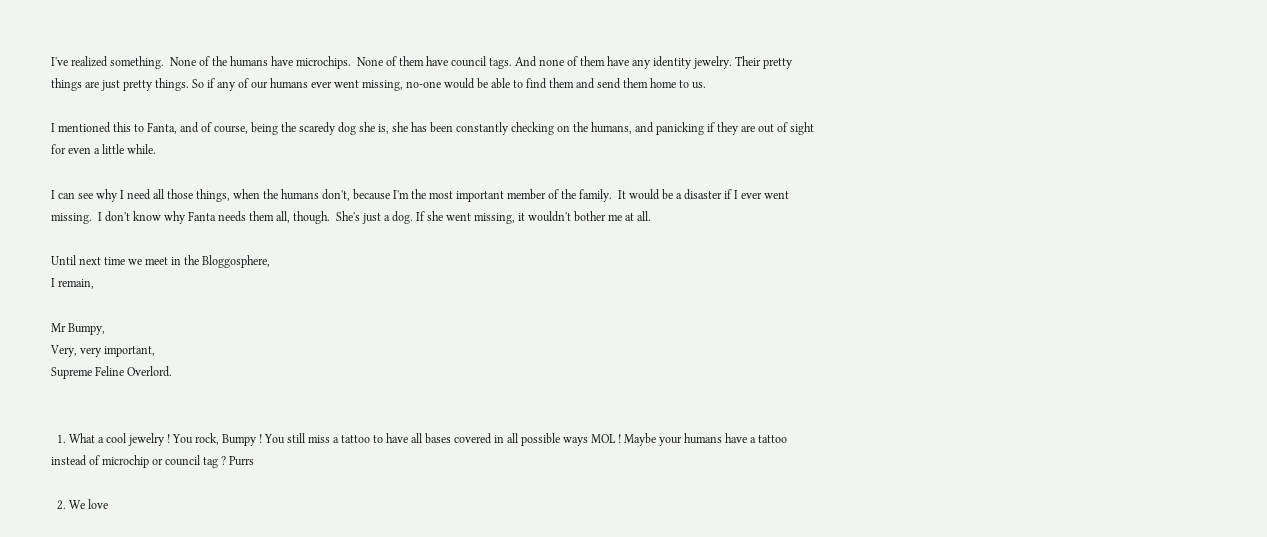I've realized something.  None of the humans have microchips.  None of them have council tags. And none of them have any identity jewelry. Their pretty things are just pretty things. So if any of our humans ever went missing, no-one would be able to find them and send them home to us.

I mentioned this to Fanta, and of course, being the scaredy dog she is, she has been constantly checking on the humans, and panicking if they are out of sight for even a little while.

I can see why I need all those things, when the humans don't, because I'm the most important member of the family.  It would be a disaster if I ever went missing.  I don't know why Fanta needs them all, though.  She's just a dog. If she went missing, it wouldn't bother me at all.

Until next time we meet in the Bloggosphere,
I remain,

Mr Bumpy,
Very, very important,
Supreme Feline Overlord.


  1. What a cool jewelry ! You rock, Bumpy ! You still miss a tattoo to have all bases covered in all possible ways MOL ! Maybe your humans have a tattoo instead of microchip or council tag ? Purrs

  2. We love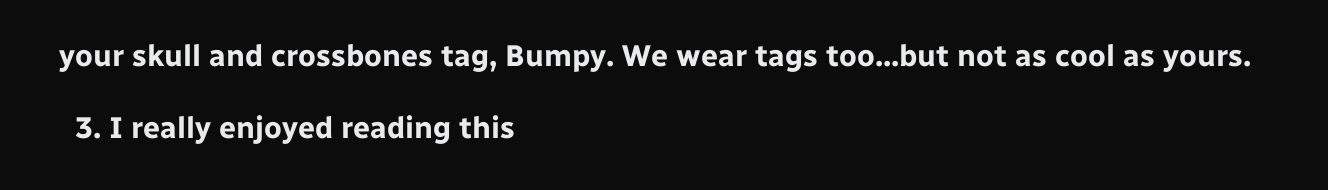your skull and crossbones tag, Bumpy. We wear tags too...but not as cool as yours.

  3. I really enjoyed reading this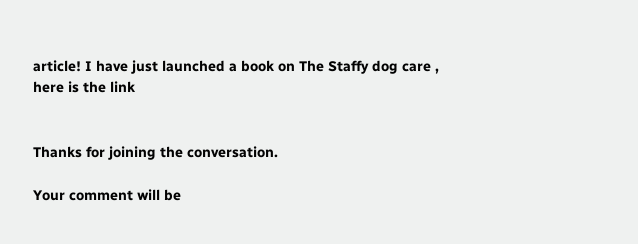article! I have just launched a book on The Staffy dog care , here is the link


Thanks for joining the conversation.

Your comment will be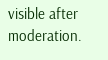visible after moderation.